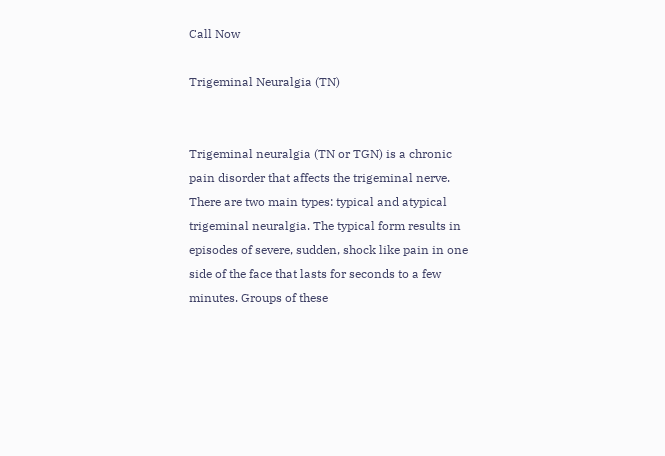Call Now

Trigeminal Neuralgia (TN)


Trigeminal neuralgia (TN or TGN) is a chronic pain disorder that affects the trigeminal nerve. There are two main types: typical and atypical trigeminal neuralgia. The typical form results in episodes of severe, sudden, shock like pain in one side of the face that lasts for seconds to a few minutes. Groups of these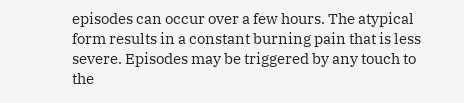episodes can occur over a few hours. The atypical form results in a constant burning pain that is less severe. Episodes may be triggered by any touch to the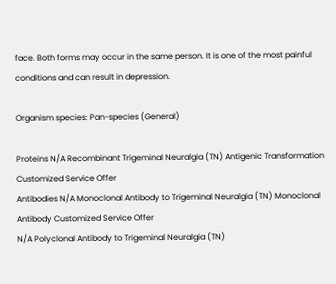face. Both forms may occur in the same person. It is one of the most painful conditions and can result in depression.

Organism species: Pan-species (General)

Proteins N/A Recombinant Trigeminal Neuralgia (TN) Antigenic Transformation Customized Service Offer
Antibodies N/A Monoclonal Antibody to Trigeminal Neuralgia (TN) Monoclonal Antibody Customized Service Offer
N/A Polyclonal Antibody to Trigeminal Neuralgia (TN)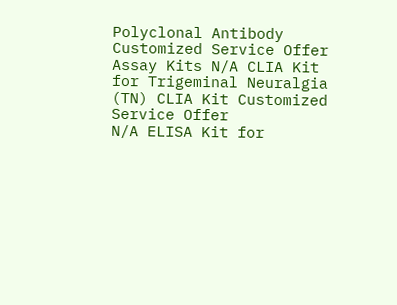Polyclonal Antibody Customized Service Offer
Assay Kits N/A CLIA Kit for Trigeminal Neuralgia (TN) CLIA Kit Customized Service Offer
N/A ELISA Kit for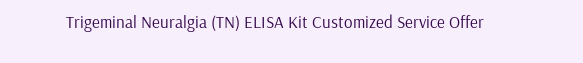Trigeminal Neuralgia (TN) ELISA Kit Customized Service Offer